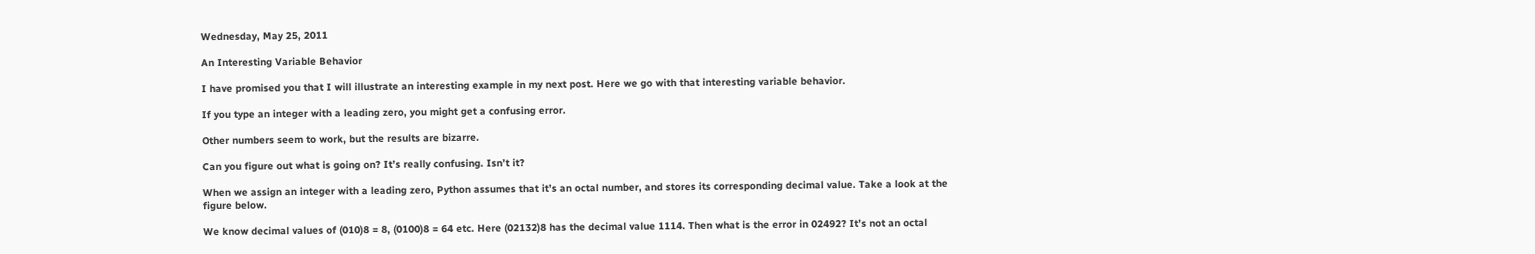Wednesday, May 25, 2011

An Interesting Variable Behavior

I have promised you that I will illustrate an interesting example in my next post. Here we go with that interesting variable behavior.

If you type an integer with a leading zero, you might get a confusing error.

Other numbers seem to work, but the results are bizarre.

Can you figure out what is going on? It’s really confusing. Isn’t it?

When we assign an integer with a leading zero, Python assumes that it’s an octal number, and stores its corresponding decimal value. Take a look at the figure below.

We know decimal values of (010)8 = 8, (0100)8 = 64 etc. Here (02132)8 has the decimal value 1114. Then what is the error in 02492? It’s not an octal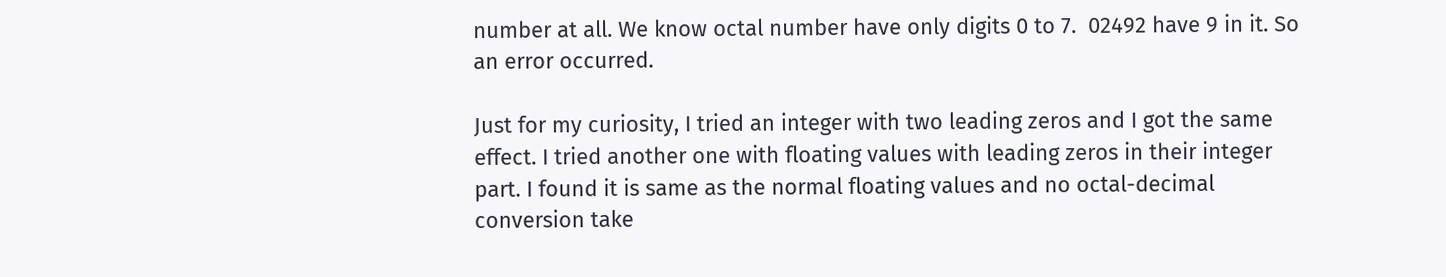number at all. We know octal number have only digits 0 to 7.  02492 have 9 in it. So an error occurred.

Just for my curiosity, I tried an integer with two leading zeros and I got the same effect. I tried another one with floating values with leading zeros in their integer part. I found it is same as the normal floating values and no octal-decimal conversion take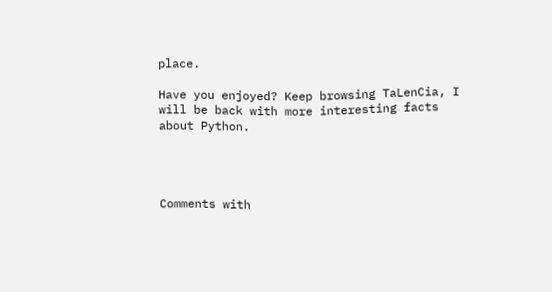place.

Have you enjoyed? Keep browsing TaLenCia, I will be back with more interesting facts about Python.




Comments with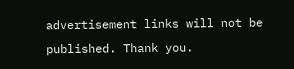advertisement links will not be published. Thank you.